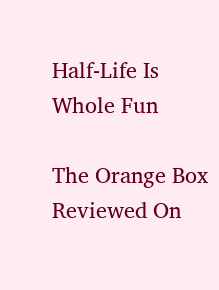Half-Life Is Whole Fun

The Orange Box
Reviewed On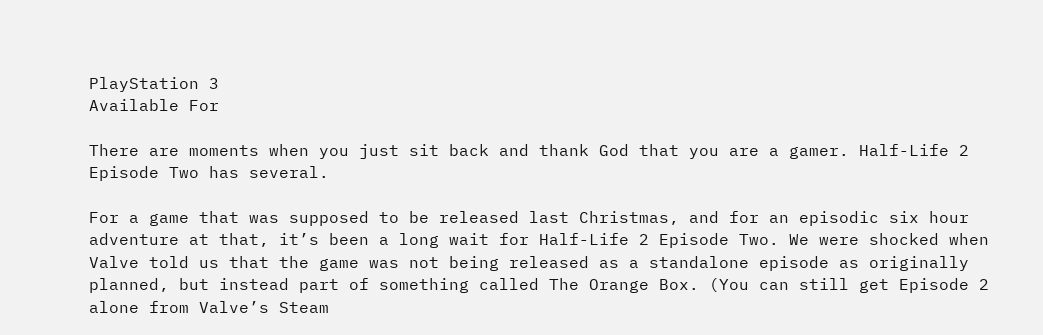PlayStation 3
Available For

There are moments when you just sit back and thank God that you are a gamer. Half-Life 2 Episode Two has several.

For a game that was supposed to be released last Christmas, and for an episodic six hour adventure at that, it’s been a long wait for Half-Life 2 Episode Two. We were shocked when Valve told us that the game was not being released as a standalone episode as originally planned, but instead part of something called The Orange Box. (You can still get Episode 2 alone from Valve’s Steam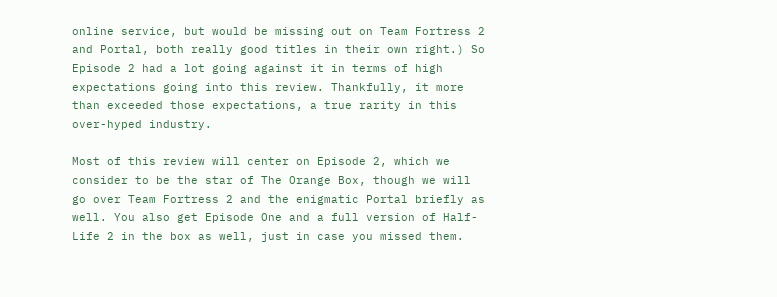online service, but would be missing out on Team Fortress 2 and Portal, both really good titles in their own right.) So Episode 2 had a lot going against it in terms of high expectations going into this review. Thankfully, it more than exceeded those expectations, a true rarity in this over-hyped industry.

Most of this review will center on Episode 2, which we consider to be the star of The Orange Box, though we will go over Team Fortress 2 and the enigmatic Portal briefly as well. You also get Episode One and a full version of Half-Life 2 in the box as well, just in case you missed them.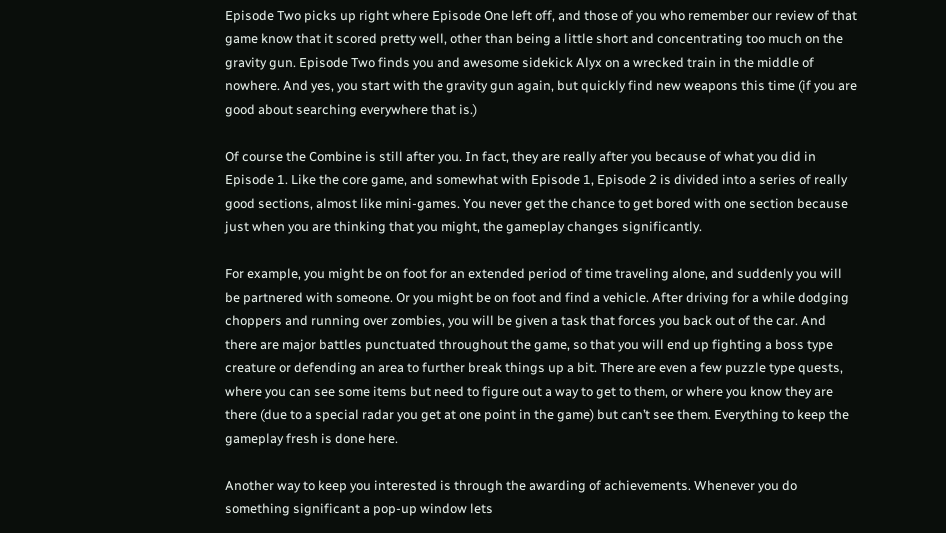Episode Two picks up right where Episode One left off, and those of you who remember our review of that game know that it scored pretty well, other than being a little short and concentrating too much on the gravity gun. Episode Two finds you and awesome sidekick Alyx on a wrecked train in the middle of nowhere. And yes, you start with the gravity gun again, but quickly find new weapons this time (if you are good about searching everywhere that is.)

Of course the Combine is still after you. In fact, they are really after you because of what you did in Episode 1. Like the core game, and somewhat with Episode 1, Episode 2 is divided into a series of really good sections, almost like mini-games. You never get the chance to get bored with one section because just when you are thinking that you might, the gameplay changes significantly.

For example, you might be on foot for an extended period of time traveling alone, and suddenly you will be partnered with someone. Or you might be on foot and find a vehicle. After driving for a while dodging choppers and running over zombies, you will be given a task that forces you back out of the car. And there are major battles punctuated throughout the game, so that you will end up fighting a boss type creature or defending an area to further break things up a bit. There are even a few puzzle type quests, where you can see some items but need to figure out a way to get to them, or where you know they are there (due to a special radar you get at one point in the game) but can’t see them. Everything to keep the gameplay fresh is done here.

Another way to keep you interested is through the awarding of achievements. Whenever you do something significant a pop-up window lets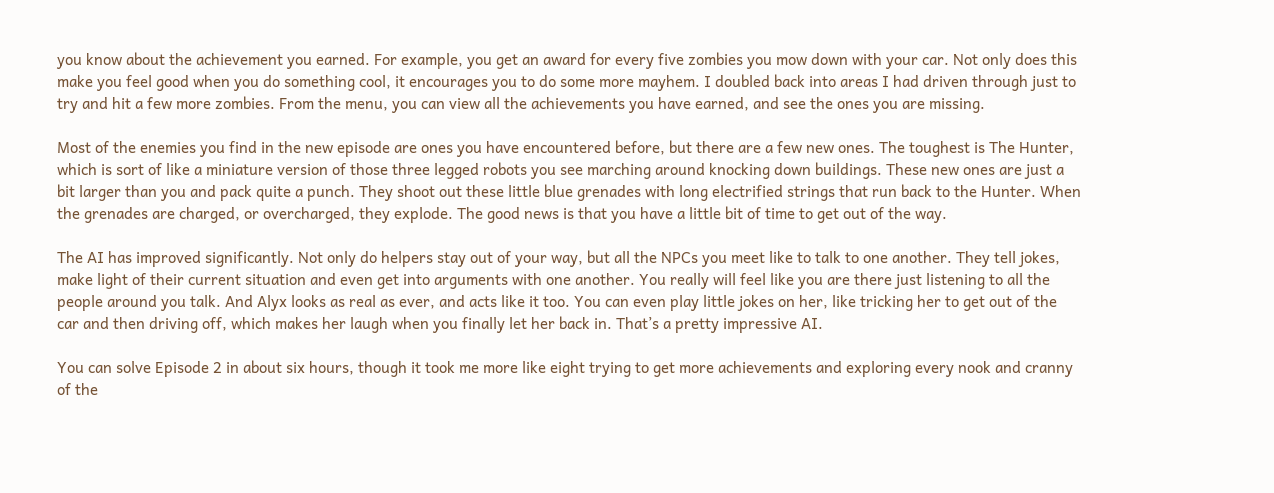you know about the achievement you earned. For example, you get an award for every five zombies you mow down with your car. Not only does this make you feel good when you do something cool, it encourages you to do some more mayhem. I doubled back into areas I had driven through just to try and hit a few more zombies. From the menu, you can view all the achievements you have earned, and see the ones you are missing.

Most of the enemies you find in the new episode are ones you have encountered before, but there are a few new ones. The toughest is The Hunter, which is sort of like a miniature version of those three legged robots you see marching around knocking down buildings. These new ones are just a bit larger than you and pack quite a punch. They shoot out these little blue grenades with long electrified strings that run back to the Hunter. When the grenades are charged, or overcharged, they explode. The good news is that you have a little bit of time to get out of the way.

The AI has improved significantly. Not only do helpers stay out of your way, but all the NPCs you meet like to talk to one another. They tell jokes, make light of their current situation and even get into arguments with one another. You really will feel like you are there just listening to all the people around you talk. And Alyx looks as real as ever, and acts like it too. You can even play little jokes on her, like tricking her to get out of the car and then driving off, which makes her laugh when you finally let her back in. That’s a pretty impressive AI.

You can solve Episode 2 in about six hours, though it took me more like eight trying to get more achievements and exploring every nook and cranny of the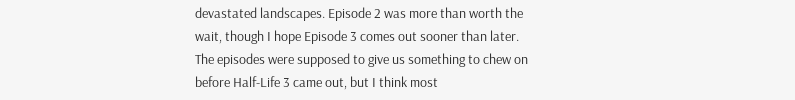devastated landscapes. Episode 2 was more than worth the wait, though I hope Episode 3 comes out sooner than later. The episodes were supposed to give us something to chew on before Half-Life 3 came out, but I think most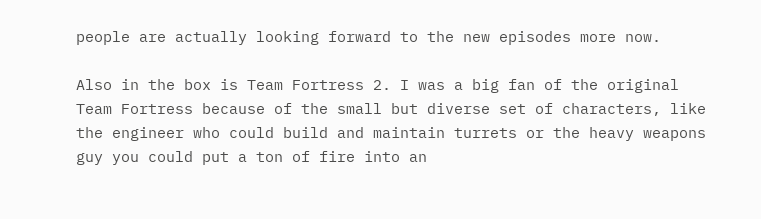people are actually looking forward to the new episodes more now.

Also in the box is Team Fortress 2. I was a big fan of the original Team Fortress because of the small but diverse set of characters, like the engineer who could build and maintain turrets or the heavy weapons guy you could put a ton of fire into an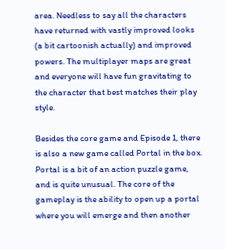area. Needless to say all the characters have returned with vastly improved looks (a bit cartoonish actually) and improved powers. The multiplayer maps are great and everyone will have fun gravitating to the character that best matches their play style.

Besides the core game and Episode 1, there is also a new game called Portal in the box. Portal is a bit of an action puzzle game, and is quite unusual. The core of the gameplay is the ability to open up a portal where you will emerge and then another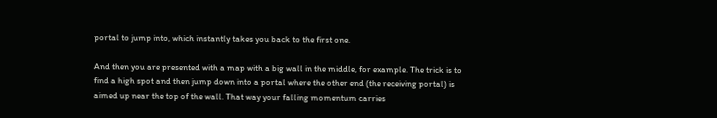portal to jump into, which instantly takes you back to the first one.

And then you are presented with a map with a big wall in the middle, for example. The trick is to find a high spot and then jump down into a portal where the other end (the receiving portal) is aimed up near the top of the wall. That way your falling momentum carries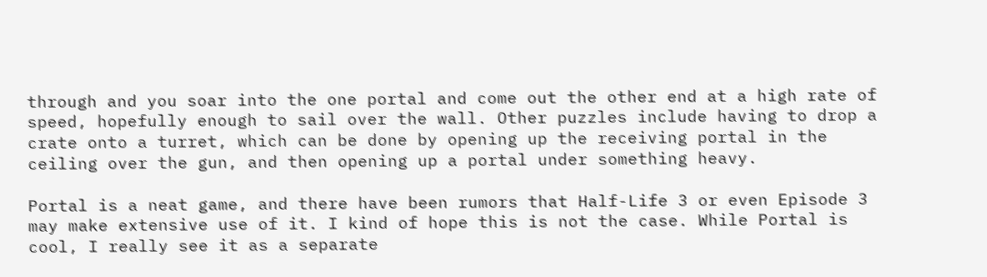through and you soar into the one portal and come out the other end at a high rate of speed, hopefully enough to sail over the wall. Other puzzles include having to drop a crate onto a turret, which can be done by opening up the receiving portal in the ceiling over the gun, and then opening up a portal under something heavy.

Portal is a neat game, and there have been rumors that Half-Life 3 or even Episode 3 may make extensive use of it. I kind of hope this is not the case. While Portal is cool, I really see it as a separate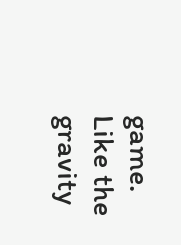game. Like the gravity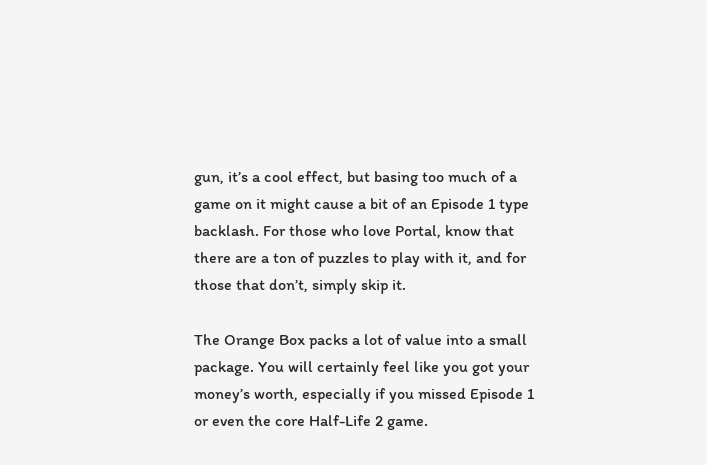gun, it’s a cool effect, but basing too much of a game on it might cause a bit of an Episode 1 type backlash. For those who love Portal, know that there are a ton of puzzles to play with it, and for those that don’t, simply skip it.

The Orange Box packs a lot of value into a small package. You will certainly feel like you got your money’s worth, especially if you missed Episode 1 or even the core Half-Life 2 game.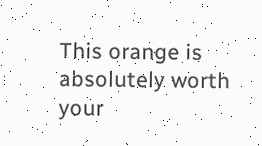This orange is absolutely worth your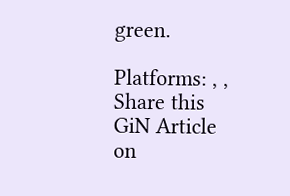green.

Platforms: , ,
Share this GiN Article on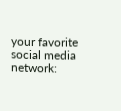your favorite social media network: